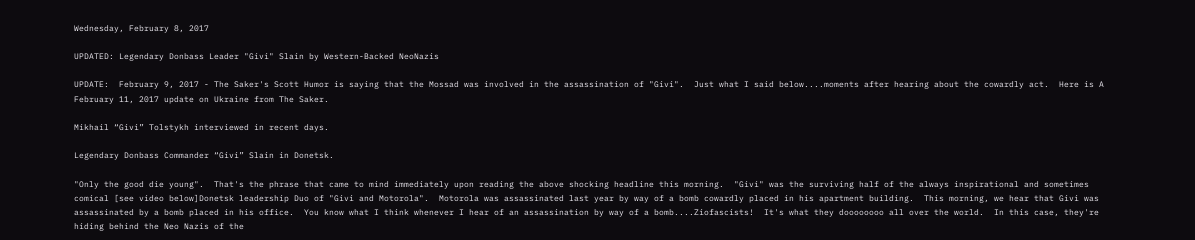Wednesday, February 8, 2017

UPDATED: Legendary Donbass Leader "Givi" Slain by Western-Backed NeoNazis

UPDATE:  February 9, 2017 - The Saker's Scott Humor is saying that the Mossad was involved in the assassination of "Givi".  Just what I said below....moments after hearing about the cowardly act.  Here is A February 11, 2017 update on Ukraine from The Saker.

Mikhail “Givi” Tolstykh interviewed in recent days.

Legendary Donbass Commander “Givi” Slain in Donetsk.

"Only the good die young".  That's the phrase that came to mind immediately upon reading the above shocking headline this morning.  "Givi" was the surviving half of the always inspirational and sometimes comical [see video below]Donetsk leadership Duo of "Givi and Motorola".  Motorola was assassinated last year by way of a bomb cowardly placed in his apartment building.  This morning, we hear that Givi was assassinated by a bomb placed in his office.  You know what I think whenever I hear of an assassination by way of a bomb....Ziofascists!  It's what they doooooooo all over the world.  In this case, they're hiding behind the Neo Nazis of the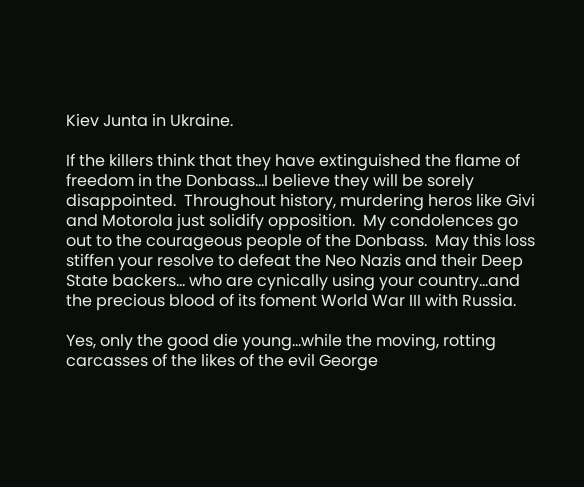Kiev Junta in Ukraine.

If the killers think that they have extinguished the flame of freedom in the Donbass...I believe they will be sorely disappointed.  Throughout history, murdering heros like Givi and Motorola just solidify opposition.  My condolences go out to the courageous people of the Donbass.  May this loss stiffen your resolve to defeat the Neo Nazis and their Deep State backers... who are cynically using your country...and the precious blood of its foment World War III with Russia.

Yes, only the good die young...while the moving, rotting carcasses of the likes of the evil George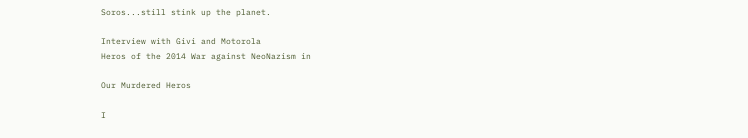Soros...still stink up the planet.

Interview with Givi and Motorola
Heros of the 2014 War against NeoNazism in

Our Murdered Heros

I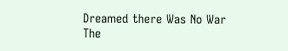Dreamed there Was No War
The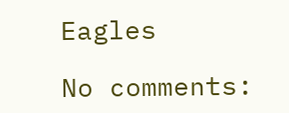Eagles

No comments: